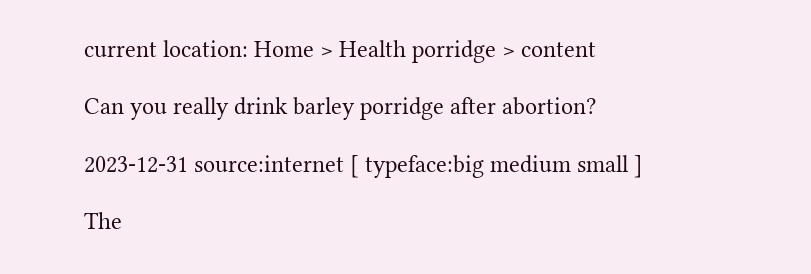current location: Home > Health porridge > content

Can you really drink barley porridge after abortion?

2023-12-31 source:internet [ typeface:big medium small ]

The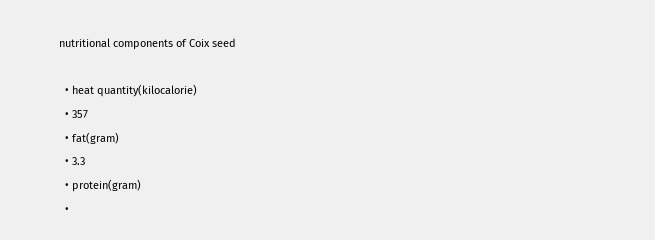nutritional components of Coix seed

  • heat quantity(kilocalorie)
  • 357
  • fat(gram)
  • 3.3
  • protein(gram)
  •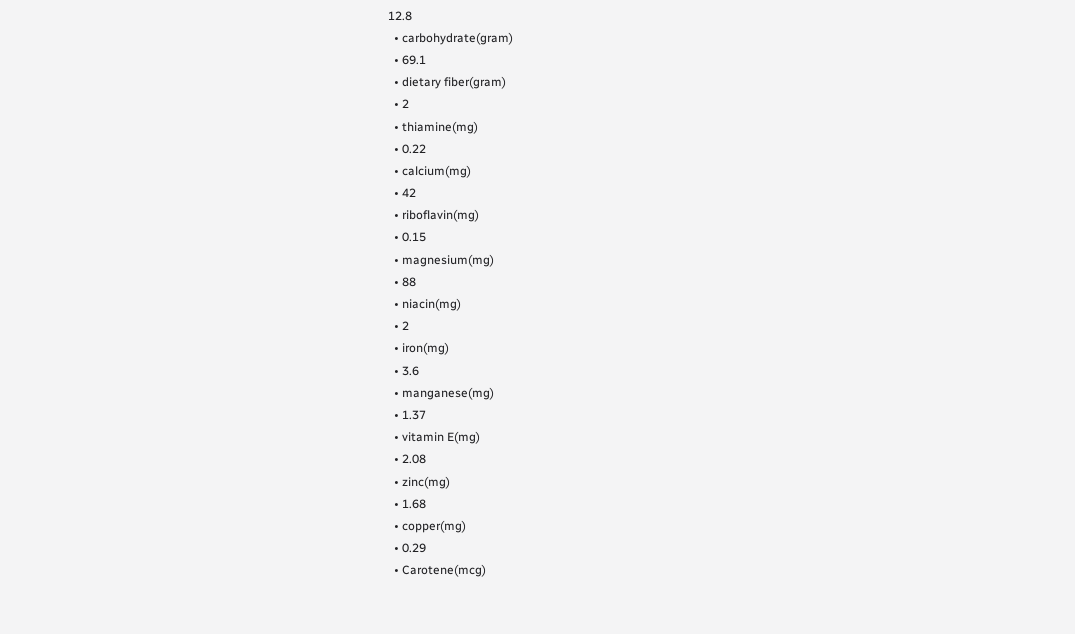12.8
  • carbohydrate(gram)
  • 69.1
  • dietary fiber(gram)
  • 2
  • thiamine(mg)
  • 0.22
  • calcium(mg)
  • 42
  • riboflavin(mg)
  • 0.15
  • magnesium(mg)
  • 88
  • niacin(mg)
  • 2
  • iron(mg)
  • 3.6
  • manganese(mg)
  • 1.37
  • vitamin E(mg)
  • 2.08
  • zinc(mg)
  • 1.68
  • copper(mg)
  • 0.29
  • Carotene(mcg)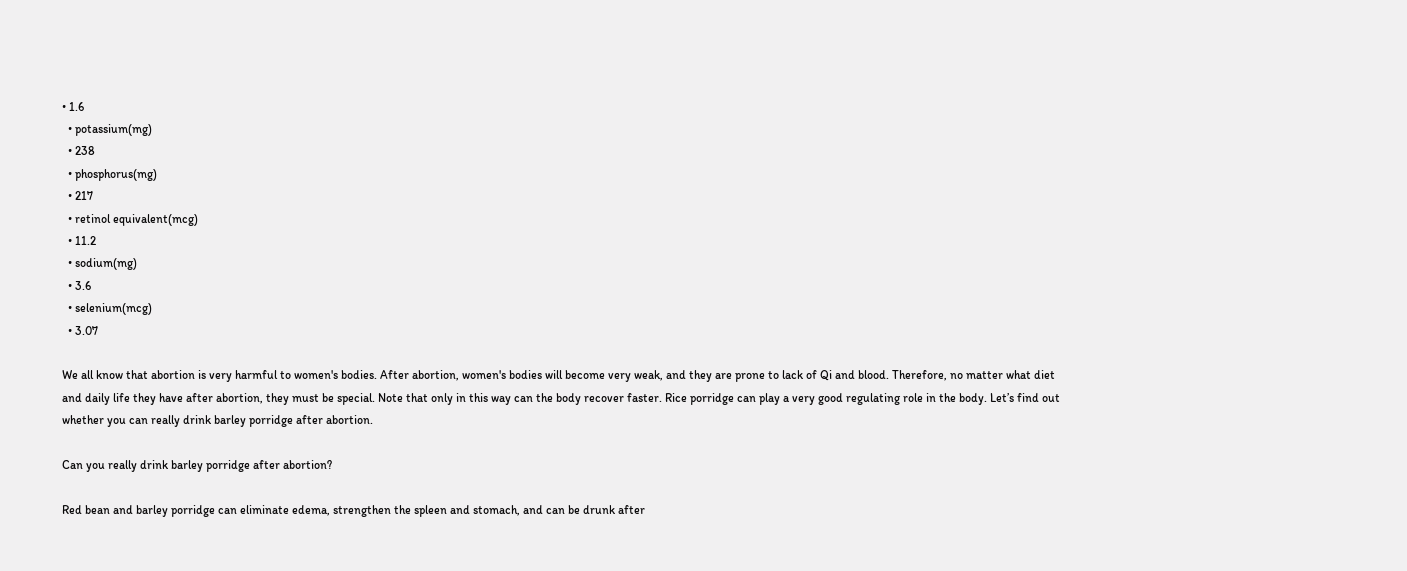• 1.6
  • potassium(mg)
  • 238
  • phosphorus(mg)
  • 217
  • retinol equivalent(mcg)
  • 11.2
  • sodium(mg)
  • 3.6
  • selenium(mcg)
  • 3.07

We all know that abortion is very harmful to women's bodies. After abortion, women's bodies will become very weak, and they are prone to lack of Qi and blood. Therefore, no matter what diet and daily life they have after abortion, they must be special. Note that only in this way can the body recover faster. Rice porridge can play a very good regulating role in the body. Let’s find out whether you can really drink barley porridge after abortion.

Can you really drink barley porridge after abortion?

Red bean and barley porridge can eliminate edema, strengthen the spleen and stomach, and can be drunk after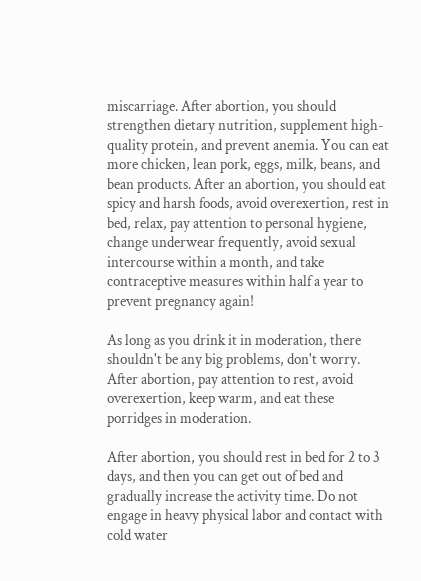miscarriage. After abortion, you should strengthen dietary nutrition, supplement high-quality protein, and prevent anemia. You can eat more chicken, lean pork, eggs, milk, beans, and bean products. After an abortion, you should eat spicy and harsh foods, avoid overexertion, rest in bed, relax, pay attention to personal hygiene, change underwear frequently, avoid sexual intercourse within a month, and take contraceptive measures within half a year to prevent pregnancy again!

As long as you drink it in moderation, there shouldn't be any big problems, don't worry. After abortion, pay attention to rest, avoid overexertion, keep warm, and eat these porridges in moderation.

After abortion, you should rest in bed for 2 to 3 days, and then you can get out of bed and gradually increase the activity time. Do not engage in heavy physical labor and contact with cold water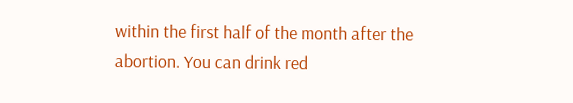within the first half of the month after the abortion. You can drink red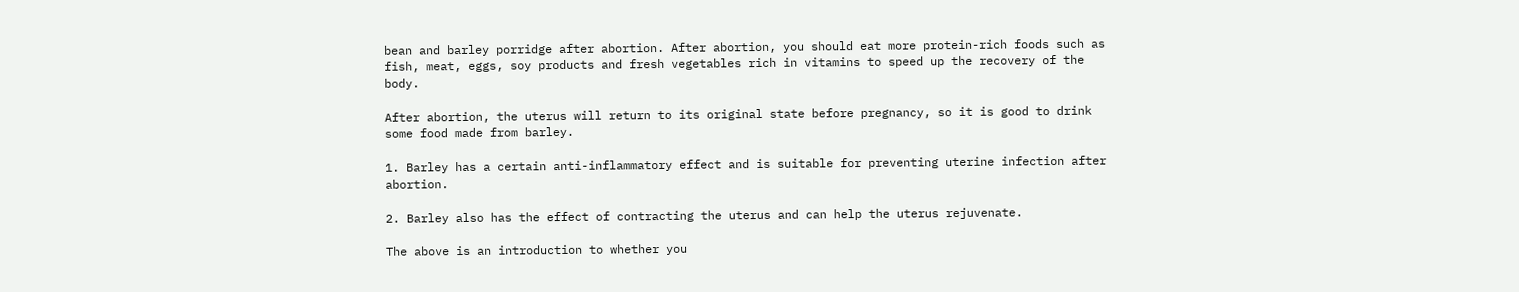bean and barley porridge after abortion. After abortion, you should eat more protein-rich foods such as fish, meat, eggs, soy products and fresh vegetables rich in vitamins to speed up the recovery of the body.

After abortion, the uterus will return to its original state before pregnancy, so it is good to drink some food made from barley.

1. Barley has a certain anti-inflammatory effect and is suitable for preventing uterine infection after abortion.

2. Barley also has the effect of contracting the uterus and can help the uterus rejuvenate.

The above is an introduction to whether you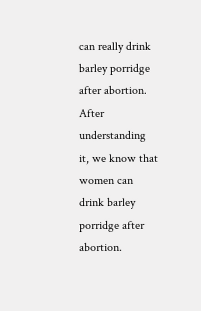can really drink barley porridge after abortion. After understanding it, we know that women can drink barley porridge after abortion.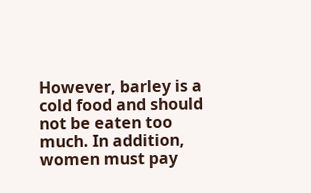However, barley is a cold food and should not be eaten too much. In addition, women must pay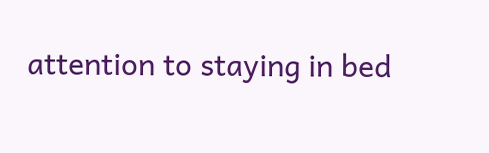attention to staying in bed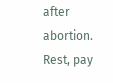after abortion. Rest, pay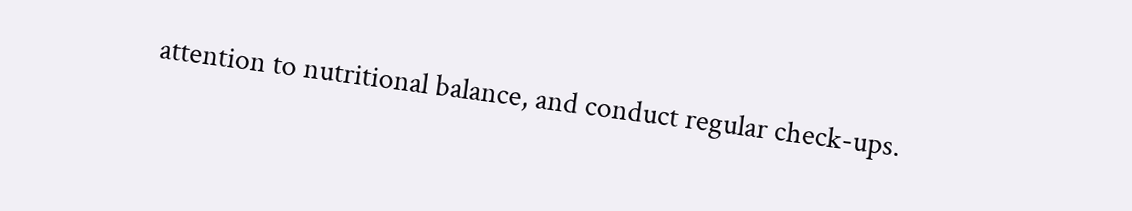attention to nutritional balance, and conduct regular check-ups.